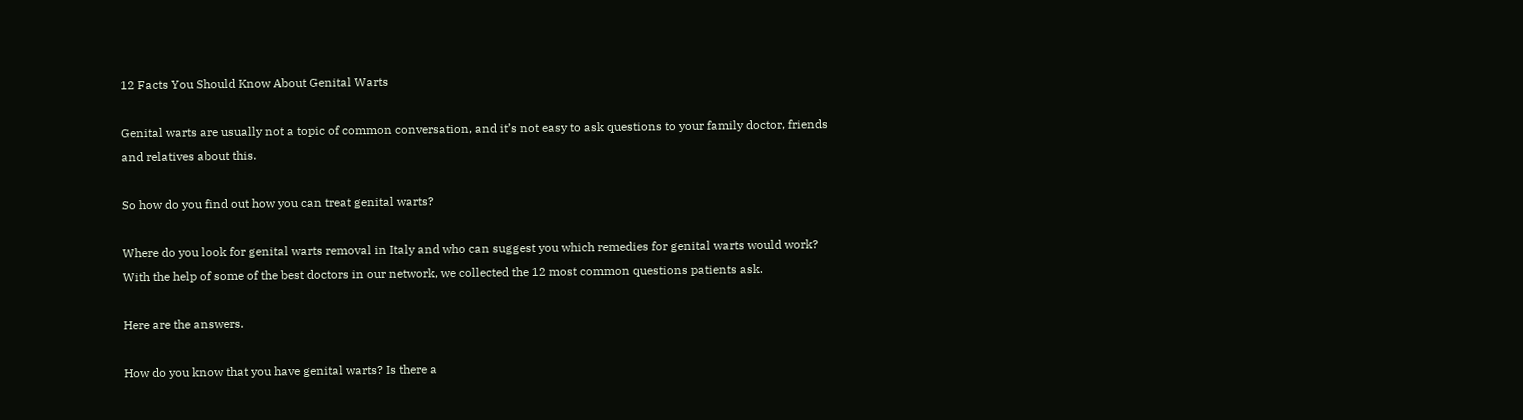12 Facts You Should Know About Genital Warts

Genital warts are usually not a topic of common conversation, and it’s not easy to ask questions to your family doctor, friends and relatives about this.

So how do you find out how you can treat genital warts?

Where do you look for genital warts removal in Italy and who can suggest you which remedies for genital warts would work? With the help of some of the best doctors in our network, we collected the 12 most common questions patients ask.

Here are the answers.

How do you know that you have genital warts? Is there a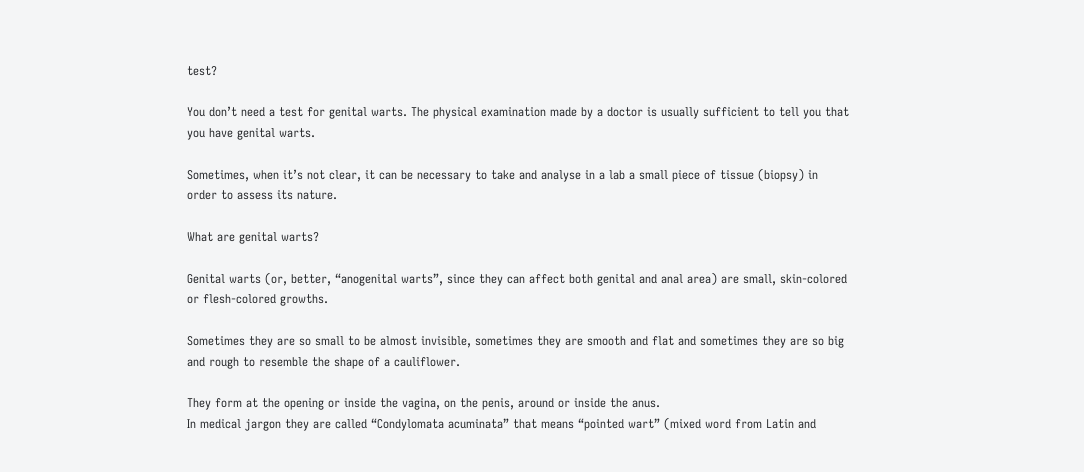test?

You don’t need a test for genital warts. The physical examination made by a doctor is usually sufficient to tell you that you have genital warts.

Sometimes, when it’s not clear, it can be necessary to take and analyse in a lab a small piece of tissue (biopsy) in order to assess its nature.

What are genital warts?

Genital warts (or, better, “anogenital warts”, since they can affect both genital and anal area) are small, skin-colored or flesh-colored growths.

Sometimes they are so small to be almost invisible, sometimes they are smooth and flat and sometimes they are so big and rough to resemble the shape of a cauliflower.

They form at the opening or inside the vagina, on the penis, around or inside the anus.
In medical jargon they are called “Condylomata acuminata” that means “pointed wart” (mixed word from Latin and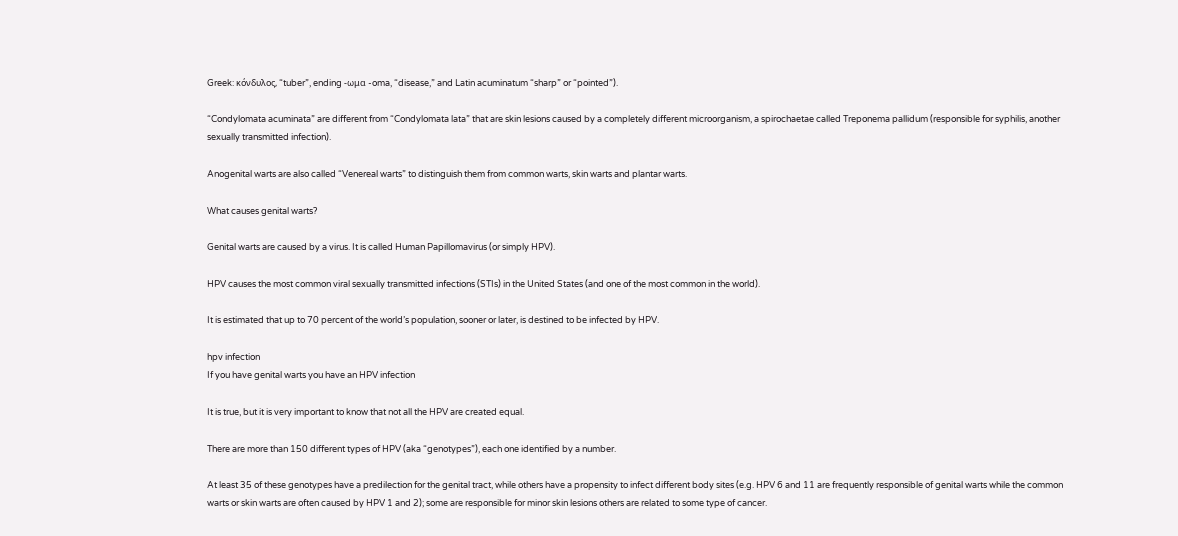Greek: κόνδυλος, “tuber”, ending -ωμα -oma, “disease,” and Latin acuminatum “sharp” or “pointed”).

“Condylomata acuminata” are different from “Condylomata lata” that are skin lesions caused by a completely different microorganism, a spirochaetae called Treponema pallidum (responsible for syphilis, another sexually transmitted infection).

Anogenital warts are also called “Venereal warts” to distinguish them from common warts, skin warts and plantar warts.

What causes genital warts?

Genital warts are caused by a virus. It is called Human Papillomavirus (or simply HPV).

HPV causes the most common viral sexually transmitted infections (STIs) in the United States (and one of the most common in the world).

It is estimated that up to 70 percent of the world’s population, sooner or later, is destined to be infected by HPV.

hpv infection
If you have genital warts you have an HPV infection

It is true, but it is very important to know that not all the HPV are created equal.

There are more than 150 different types of HPV (aka “genotypes”), each one identified by a number.

At least 35 of these genotypes have a predilection for the genital tract, while others have a propensity to infect different body sites (e.g. HPV 6 and 11 are frequently responsible of genital warts while the common warts or skin warts are often caused by HPV 1 and 2); some are responsible for minor skin lesions others are related to some type of cancer.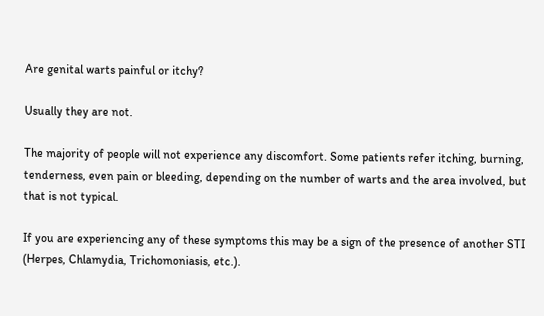Are genital warts painful or itchy?

Usually they are not.

The majority of people will not experience any discomfort. Some patients refer itching, burning, tenderness, even pain or bleeding, depending on the number of warts and the area involved, but that is not typical.

If you are experiencing any of these symptoms this may be a sign of the presence of another STI (Herpes, Chlamydia, Trichomoniasis, etc.).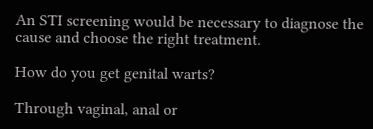An STI screening would be necessary to diagnose the cause and choose the right treatment.

How do you get genital warts?

Through vaginal, anal or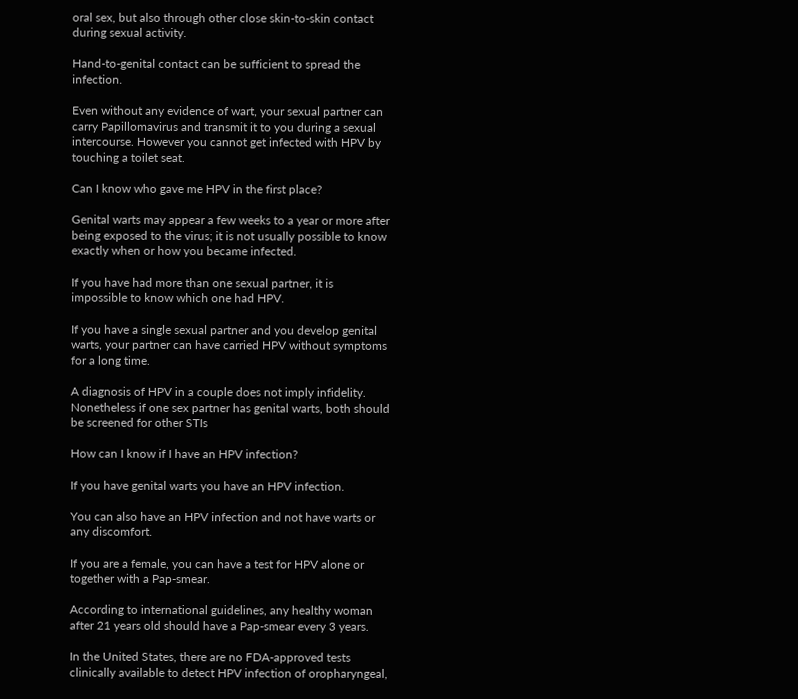oral sex, but also through other close skin-to-skin contact during sexual activity.

Hand-to-genital contact can be sufficient to spread the infection.

Even without any evidence of wart, your sexual partner can carry Papillomavirus and transmit it to you during a sexual intercourse. However you cannot get infected with HPV by touching a toilet seat.

Can I know who gave me HPV in the first place?

Genital warts may appear a few weeks to a year or more after being exposed to the virus; it is not usually possible to know exactly when or how you became infected.

If you have had more than one sexual partner, it is impossible to know which one had HPV.

If you have a single sexual partner and you develop genital warts, your partner can have carried HPV without symptoms for a long time.

A diagnosis of HPV in a couple does not imply infidelity. Nonetheless if one sex partner has genital warts, both should be screened for other STIs

How can I know if I have an HPV infection?

If you have genital warts you have an HPV infection.

You can also have an HPV infection and not have warts or any discomfort.

If you are a female, you can have a test for HPV alone or together with a Pap-smear.

According to international guidelines, any healthy woman after 21 years old should have a Pap-smear every 3 years.

In the United States, there are no FDA-approved tests clinically available to detect HPV infection of oropharyngeal,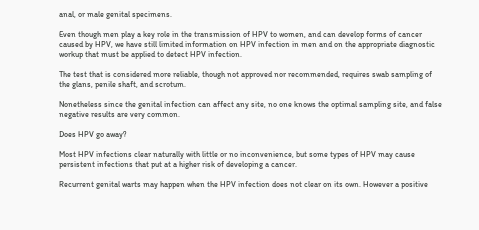anal, or male genital specimens.

Even though men play a key role in the transmission of HPV to women, and can develop forms of cancer caused by HPV, we have still limited information on HPV infection in men and on the appropriate diagnostic workup that must be applied to detect HPV infection.

The test that is considered more reliable, though not approved nor recommended, requires swab sampling of the glans, penile shaft, and scrotum.

Nonetheless since the genital infection can affect any site, no one knows the optimal sampling site, and false negative results are very common.

Does HPV go away?

Most HPV infections clear naturally with little or no inconvenience, but some types of HPV may cause persistent infections that put at a higher risk of developing a cancer.

Recurrent genital warts may happen when the HPV infection does not clear on its own. However a positive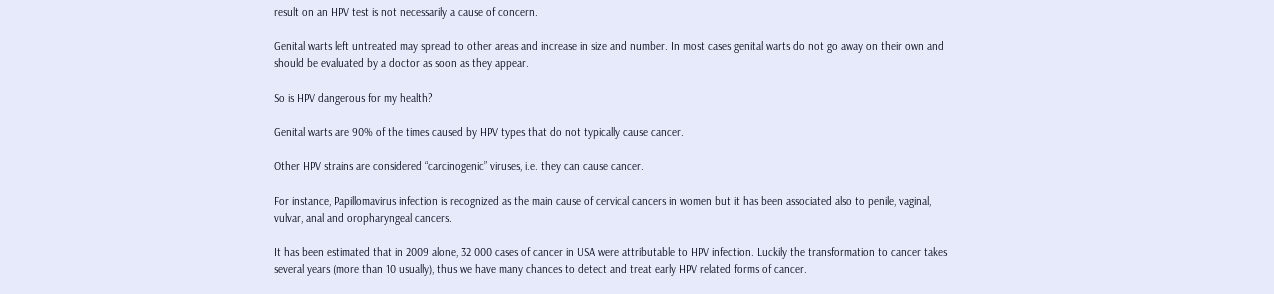result on an HPV test is not necessarily a cause of concern.

Genital warts left untreated may spread to other areas and increase in size and number. In most cases genital warts do not go away on their own and should be evaluated by a doctor as soon as they appear.

So is HPV dangerous for my health?

Genital warts are 90% of the times caused by HPV types that do not typically cause cancer.

Other HPV strains are considered “carcinogenic” viruses, i.e. they can cause cancer.

For instance, Papillomavirus infection is recognized as the main cause of cervical cancers in women but it has been associated also to penile, vaginal, vulvar, anal and oropharyngeal cancers.

It has been estimated that in 2009 alone, 32 000 cases of cancer in USA were attributable to HPV infection. Luckily the transformation to cancer takes several years (more than 10 usually), thus we have many chances to detect and treat early HPV related forms of cancer.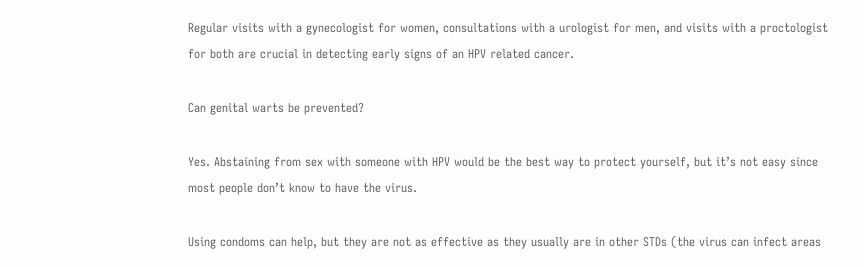Regular visits with a gynecologist for women, consultations with a urologist for men, and visits with a proctologist for both are crucial in detecting early signs of an HPV related cancer.

Can genital warts be prevented?

Yes. Abstaining from sex with someone with HPV would be the best way to protect yourself, but it’s not easy since most people don’t know to have the virus.

Using condoms can help, but they are not as effective as they usually are in other STDs (the virus can infect areas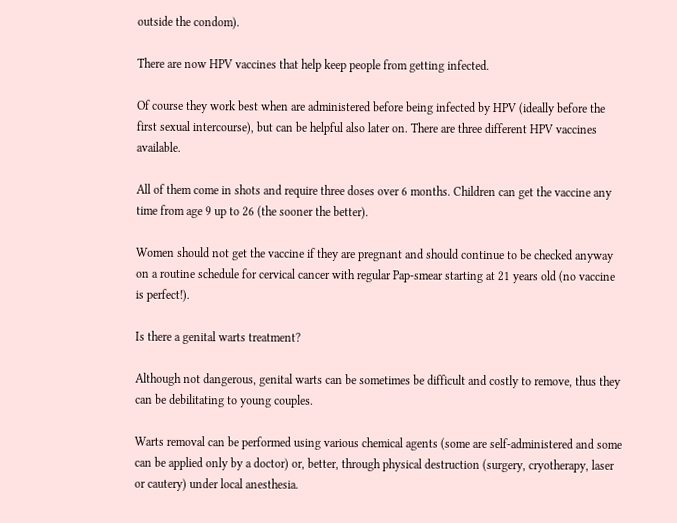outside the condom).

There are now HPV vaccines that help keep people from getting infected.

Of course they work best when are administered before being infected by HPV (ideally before the first sexual intercourse), but can be helpful also later on. There are three different HPV vaccines available.

All of them come in shots and require three doses over 6 months. Children can get the vaccine any time from age 9 up to 26 (the sooner the better).

Women should not get the vaccine if they are pregnant and should continue to be checked anyway on a routine schedule for cervical cancer with regular Pap-smear starting at 21 years old (no vaccine is perfect!).

Is there a genital warts treatment?

Although not dangerous, genital warts can be sometimes be difficult and costly to remove, thus they can be debilitating to young couples.

Warts removal can be performed using various chemical agents (some are self-administered and some can be applied only by a doctor) or, better, through physical destruction (surgery, cryotherapy, laser or cautery) under local anesthesia.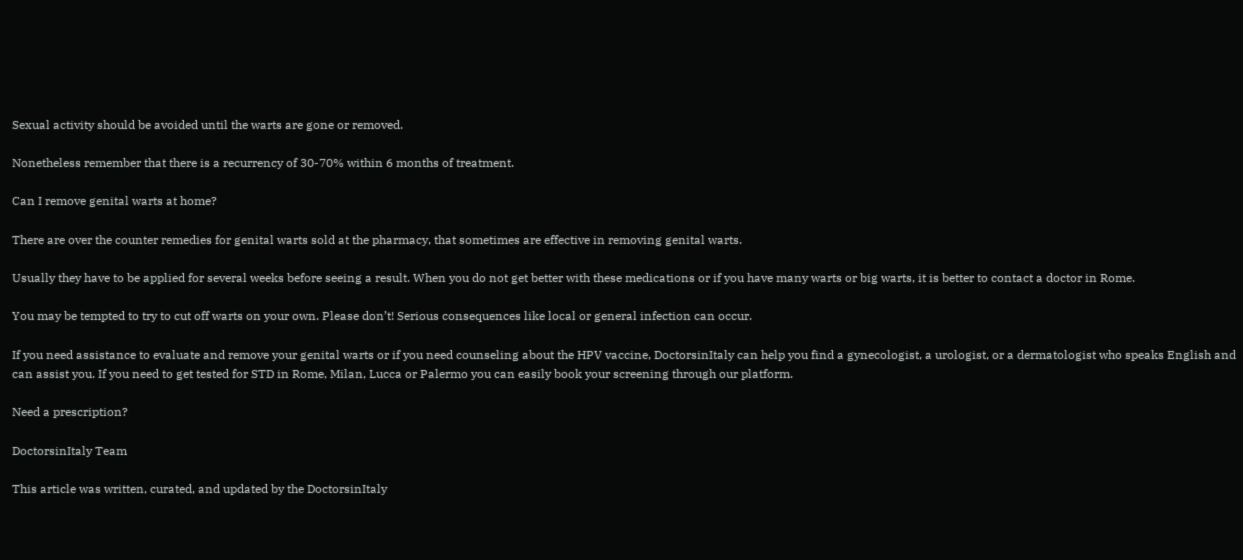Sexual activity should be avoided until the warts are gone or removed.

Nonetheless remember that there is a recurrency of 30-70% within 6 months of treatment.

Can I remove genital warts at home?

There are over the counter remedies for genital warts sold at the pharmacy, that sometimes are effective in removing genital warts.

Usually they have to be applied for several weeks before seeing a result. When you do not get better with these medications or if you have many warts or big warts, it is better to contact a doctor in Rome.

You may be tempted to try to cut off warts on your own. Please don’t! Serious consequences like local or general infection can occur.

If you need assistance to evaluate and remove your genital warts or if you need counseling about the HPV vaccine, DoctorsinItaly can help you find a gynecologist, a urologist, or a dermatologist who speaks English and can assist you. If you need to get tested for STD in Rome, Milan, Lucca or Palermo you can easily book your screening through our platform.

Need a prescription?

DoctorsinItaly Team

This article was written, curated, and updated by the DoctorsinItaly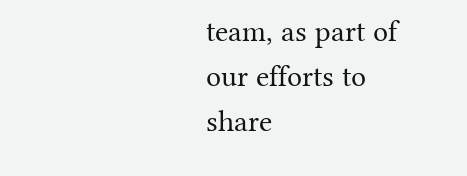team, as part of our efforts to share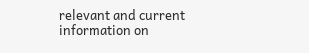relevant and current information on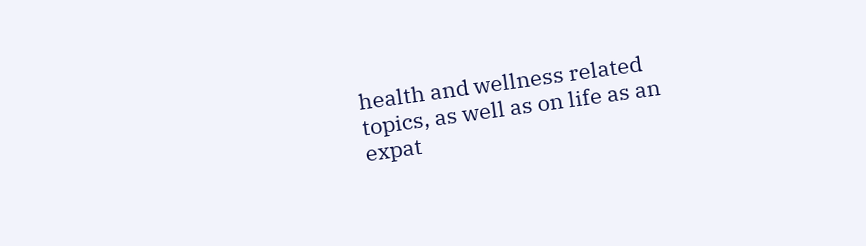health and wellness related topics, as well as on life as an expat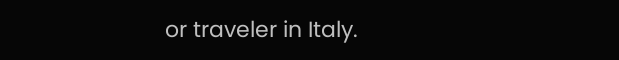or traveler in Italy.